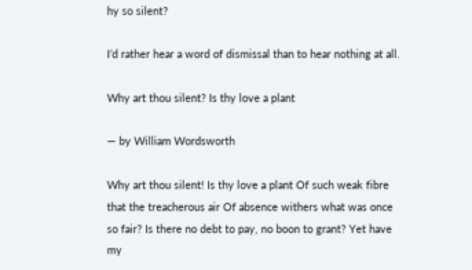hy so silent?

I’d rather hear a word of dismissal than to hear nothing at all.

Why art thou silent? Is thy love a plant

— by William Wordsworth

Why art thou silent! Is thy love a plant Of such weak fibre that the treacherous air Of absence withers what was once so fair? Is there no debt to pay, no boon to grant? Yet have my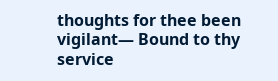thoughts for thee been vigilant— Bound to thy service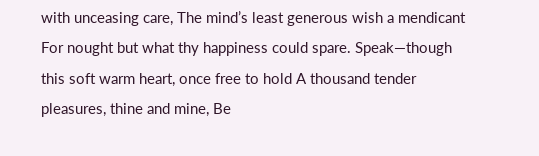with unceasing care, The mind’s least generous wish a mendicant For nought but what thy happiness could spare. Speak—though this soft warm heart, once free to hold A thousand tender pleasures, thine and mine, Be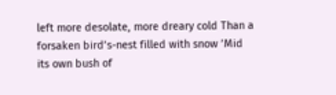left more desolate, more dreary cold Than a forsaken bird’s-nest filled with snow ’Mid its own bush of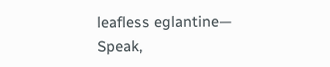leafless eglantine— Speak,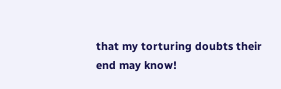that my torturing doubts their end may know!